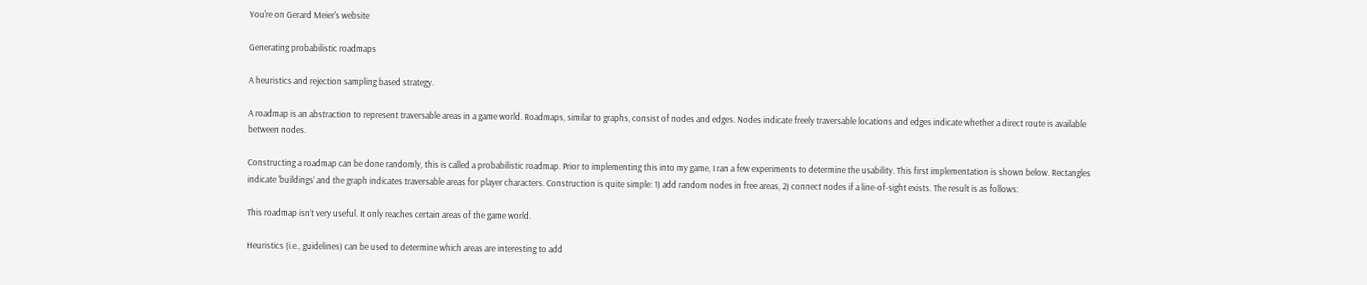You're on Gerard Meier's website

Generating probabilistic roadmaps

A heuristics and rejection sampling based strategy.

A roadmap is an abstraction to represent traversable areas in a game world. Roadmaps, similar to graphs, consist of nodes and edges. Nodes indicate freely traversable locations and edges indicate whether a direct route is available between nodes.

Constructing a roadmap can be done randomly, this is called a probabilistic roadmap. Prior to implementing this into my game, I ran a few experiments to determine the usability. This first implementation is shown below. Rectangles indicate ‘buildings’ and the graph indicates traversable areas for player characters. Construction is quite simple: 1) add random nodes in free areas, 2) connect nodes if a line-of-sight exists. The result is as follows:

This roadmap isn’t very useful. It only reaches certain areas of the game world.

Heuristics (i.e., guidelines) can be used to determine which areas are interesting to add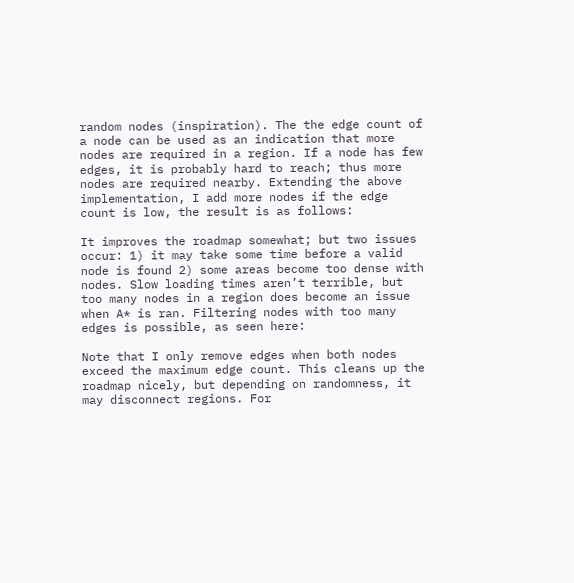random nodes (inspiration). The the edge count of a node can be used as an indication that more nodes are required in a region. If a node has few edges, it is probably hard to reach; thus more nodes are required nearby. Extending the above implementation, I add more nodes if the edge count is low, the result is as follows:

It improves the roadmap somewhat; but two issues occur: 1) it may take some time before a valid node is found 2) some areas become too dense with nodes. Slow loading times aren’t terrible, but too many nodes in a region does become an issue when A* is ran. Filtering nodes with too many edges is possible, as seen here:

Note that I only remove edges when both nodes exceed the maximum edge count. This cleans up the roadmap nicely, but depending on randomness, it may disconnect regions. For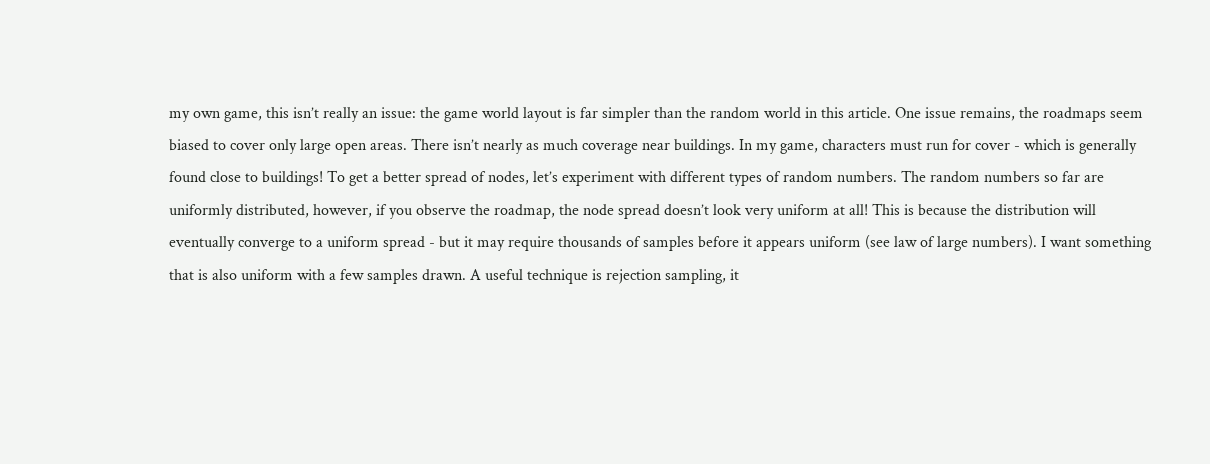my own game, this isn’t really an issue: the game world layout is far simpler than the random world in this article. One issue remains, the roadmaps seem biased to cover only large open areas. There isn’t nearly as much coverage near buildings. In my game, characters must run for cover - which is generally found close to buildings! To get a better spread of nodes, let’s experiment with different types of random numbers. The random numbers so far are uniformly distributed, however, if you observe the roadmap, the node spread doesn’t look very uniform at all! This is because the distribution will eventually converge to a uniform spread - but it may require thousands of samples before it appears uniform (see law of large numbers). I want something that is also uniform with a few samples drawn. A useful technique is rejection sampling, it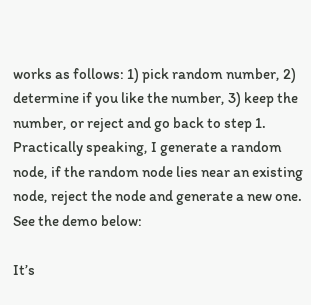works as follows: 1) pick random number, 2) determine if you like the number, 3) keep the number, or reject and go back to step 1. Practically speaking, I generate a random node, if the random node lies near an existing node, reject the node and generate a new one. See the demo below:

It’s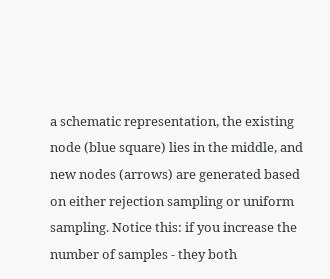a schematic representation, the existing node (blue square) lies in the middle, and new nodes (arrows) are generated based on either rejection sampling or uniform sampling. Notice this: if you increase the number of samples - they both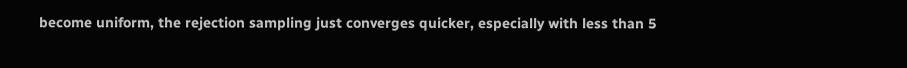become uniform, the rejection sampling just converges quicker, especially with less than 5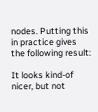nodes. Putting this in practice gives the following result:

It looks kind-of nicer, but not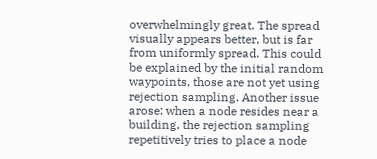overwhelmingly great. The spread visually appears better, but is far from uniformly spread. This could be explained by the initial random waypoints, those are not yet using rejection sampling. Another issue arose: when a node resides near a building, the rejection sampling repetitively tries to place a node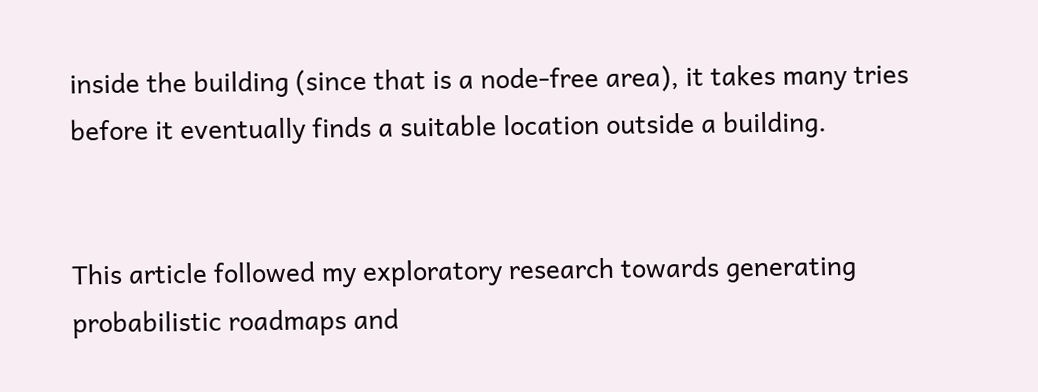inside the building (since that is a node-free area), it takes many tries before it eventually finds a suitable location outside a building.


This article followed my exploratory research towards generating probabilistic roadmaps and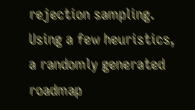rejection sampling. Using a few heuristics, a randomly generated roadmap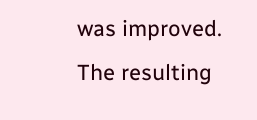was improved. The resulting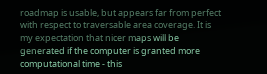roadmap is usable, but appears far from perfect with respect to traversable area coverage. It is my expectation that nicer maps will be generated if the computer is granted more computational time - this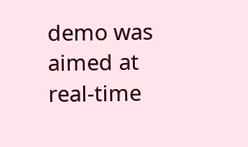demo was aimed at real-time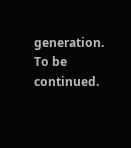generation. To be continued.